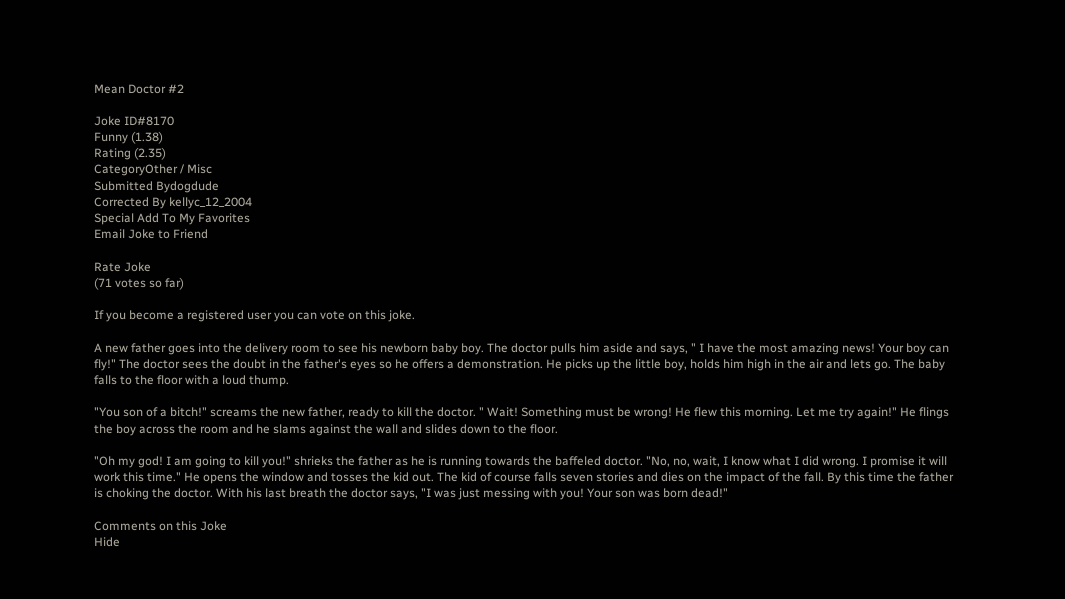Mean Doctor #2

Joke ID#8170
Funny (1.38)
Rating (2.35)
CategoryOther / Misc
Submitted Bydogdude
Corrected By kellyc_12_2004
Special Add To My Favorites
Email Joke to Friend

Rate Joke
(71 votes so far)

If you become a registered user you can vote on this joke.

A new father goes into the delivery room to see his newborn baby boy. The doctor pulls him aside and says, " I have the most amazing news! Your boy can fly!" The doctor sees the doubt in the father's eyes so he offers a demonstration. He picks up the little boy, holds him high in the air and lets go. The baby falls to the floor with a loud thump.

"You son of a bitch!" screams the new father, ready to kill the doctor. " Wait! Something must be wrong! He flew this morning. Let me try again!" He flings the boy across the room and he slams against the wall and slides down to the floor.

"Oh my god! I am going to kill you!" shrieks the father as he is running towards the baffeled doctor. "No, no, wait, I know what I did wrong. I promise it will work this time." He opens the window and tosses the kid out. The kid of course falls seven stories and dies on the impact of the fall. By this time the father is choking the doctor. With his last breath the doctor says, "I was just messing with you! Your son was born dead!"

Comments on this Joke
Hide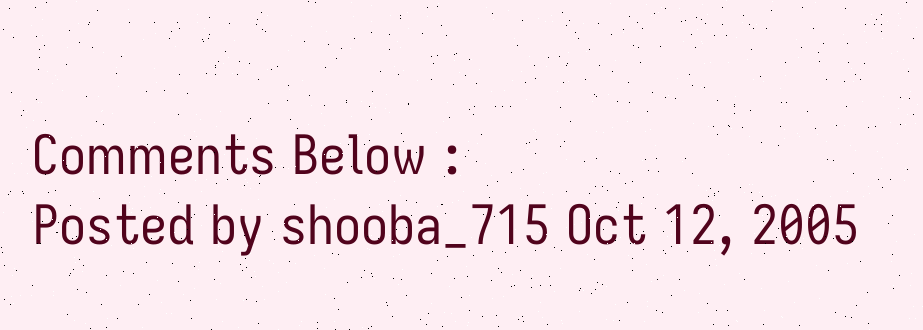Comments Below :
Posted by shooba_715 Oct 12, 2005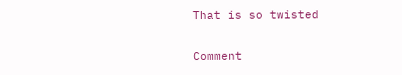That is so twisted

Comment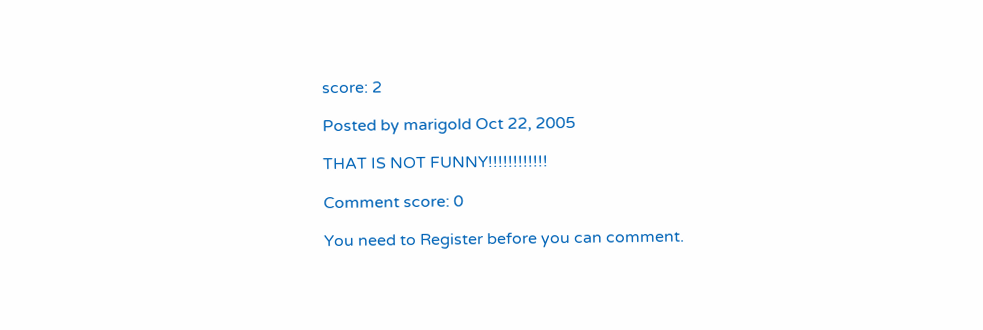score: 2

Posted by marigold Oct 22, 2005

THAT IS NOT FUNNY!!!!!!!!!!!!

Comment score: 0

You need to Register before you can comment.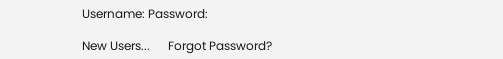Username: Password:

New Users...      Forgot Password?